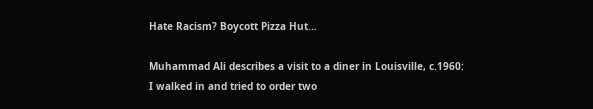Hate Racism? Boycott Pizza Hut...

Muhammad Ali describes a visit to a diner in Louisville, c.1960:
I walked in and tried to order two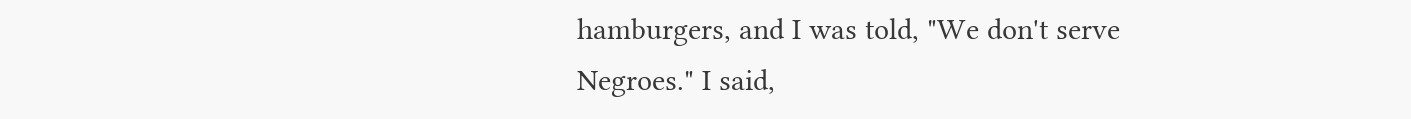hamburgers, and I was told, "We don't serve Negroes." I said,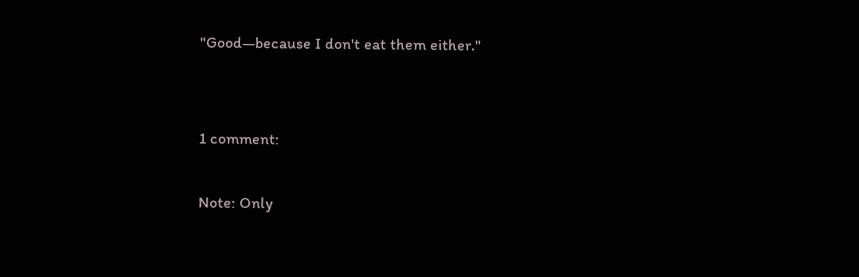"Good—because I don't eat them either."


1 comment:

Note: Only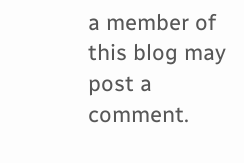a member of this blog may post a comment.